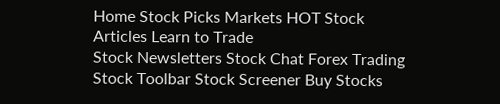Home Stock Picks Markets HOT Stock Articles Learn to Trade
Stock Newsletters Stock Chat Forex Trading Stock Toolbar Stock Screener Buy Stocks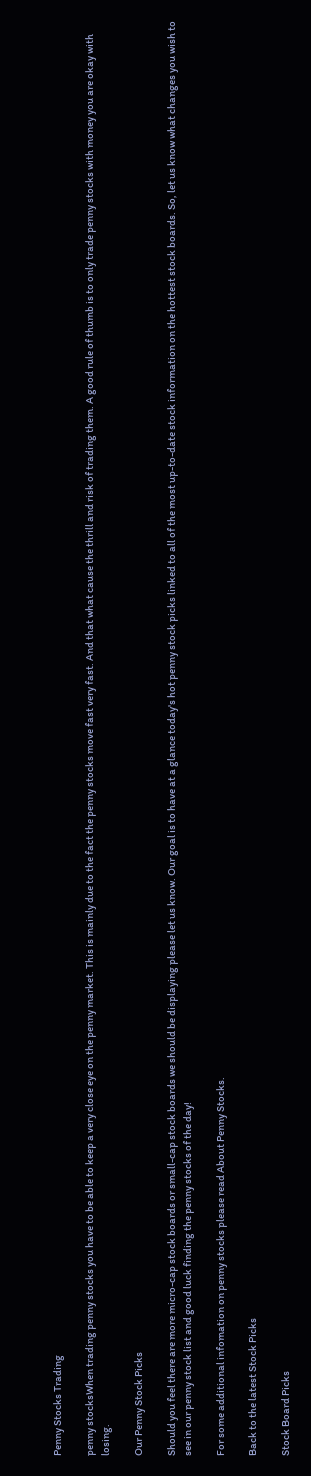Penny Stocks Trading

penny stocksWhen trading penny stocks you have to be able to keep a very close eye on the penny market. This is mainly due to the fact the penny stocks move fast very fast. And that what cause the thrill and risk of trading them. A good rule of thumb is to only trade penny stocks with money you are okay with losing.

Our Penny Stock Picks

Should you feel there are more micro-cap stock boards or small-cap stock boards we should be displaying please let us know. Our goal is to have at a glance today's hot penny stock picks linked to all of the most up-to-date stock information on the hottest stock boards. So, let us know what changes you wish to see in our penny stock list and good luck finding the penny stocks of the day!

For some additional infomation on penny stocks please read About Penny Stocks.

Back to the latest Stock Picks

Stock Board Picks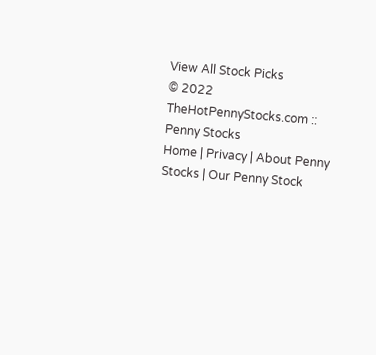View All Stock Picks
© 2022 TheHotPennyStocks.com :: Penny Stocks
Home | Privacy | About Penny Stocks | Our Penny Stock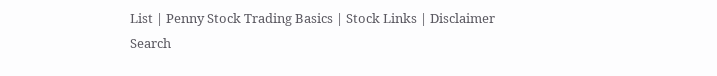List | Penny Stock Trading Basics | Stock Links | Disclaimer
Search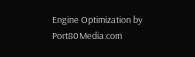Engine Optimization by Port80Media.com